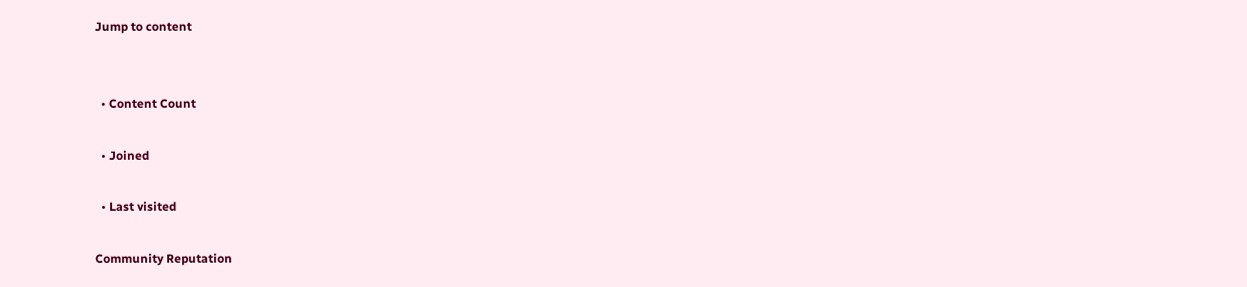Jump to content


  • Content Count

  • Joined

  • Last visited

Community Reputation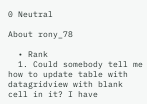0 Neutral

About rony_78

  • Rank
  1. Could somebody tell me how to update table with datagridview with blank cell in it? I have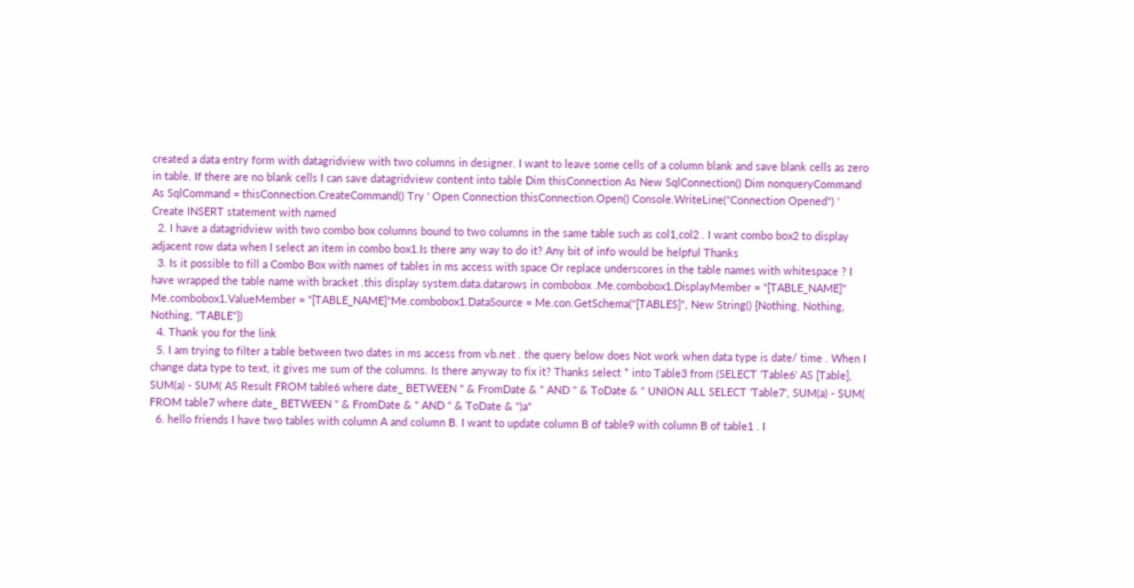created a data entry form with datagridview with two columns in designer. I want to leave some cells of a column blank and save blank cells as zero in table. If there are no blank cells I can save datagridview content into table Dim thisConnection As New SqlConnection() Dim nonqueryCommand As SqlCommand = thisConnection.CreateCommand() Try ' Open Connection thisConnection.Open() Console.WriteLine("Connection Opened") ' Create INSERT statement with named
  2. I have a datagridview with two combo box columns bound to two columns in the same table such as col1,col2 . I want combo box2 to display adjacent row data when I select an item in combo box1.Is there any way to do it? Any bit of info would be helpful Thanks
  3. Is it possible to fill a Combo Box with names of tables in ms access with space Or replace underscores in the table names with whitespace ? I have wrapped the table name with bracket .this display system.data.datarows in combobox .Me.combobox1.DisplayMember = "[TABLE_NAME]" Me.combobox1.ValueMember = "[TABLE_NAME]"Me.combobox1.DataSource = Me.con.GetSchema("[TABLES]", New String() {Nothing, Nothing, Nothing, "TABLE"})
  4. Thank you for the link
  5. I am trying to filter a table between two dates in ms access from vb.net . the query below does Not work when data type is date/ time . When I change data type to text, it gives me sum of the columns. Is there anyway to fix it? Thanks select * into Table3 from (SELECT 'Table6' AS [Table], SUM(a) - SUM( AS Result FROM table6 where date_ BETWEEN " & FromDate & " AND " & ToDate & " UNION ALL SELECT 'Table7', SUM(a) - SUM( FROM table7 where date_ BETWEEN " & FromDate & " AND " & ToDate & ")a"
  6. hello friends I have two tables with column A and column B. I want to update column B of table9 with column B of table1 . I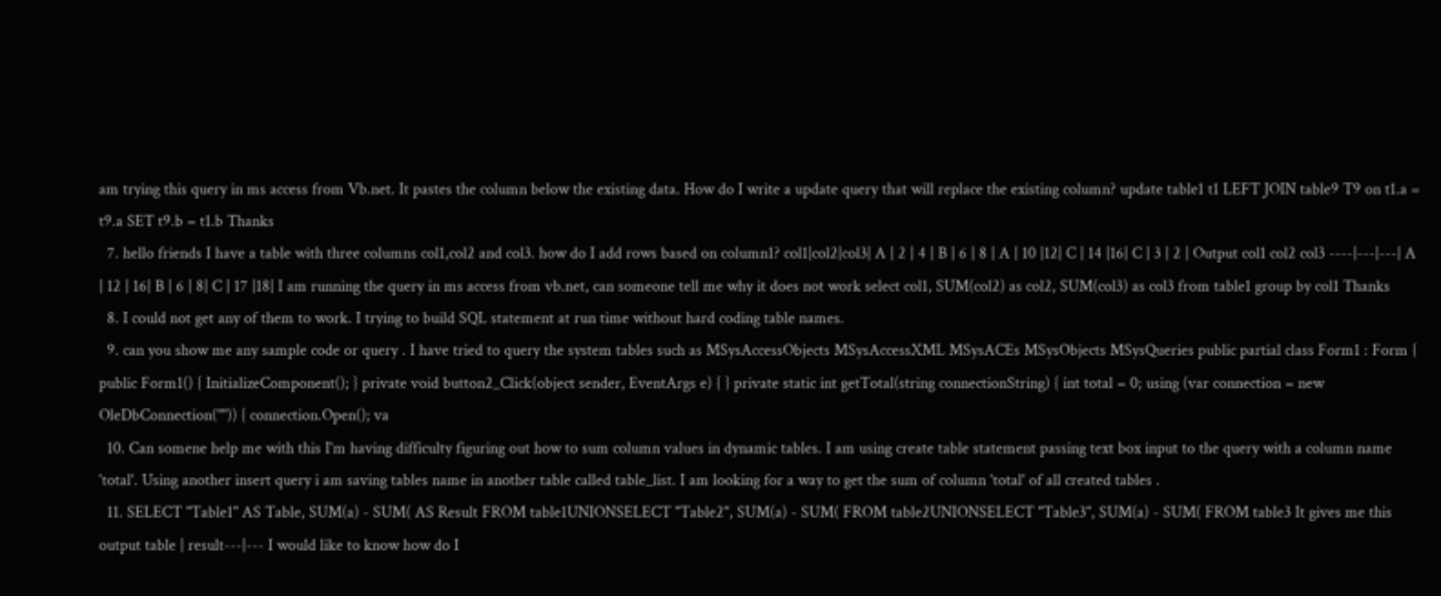am trying this query in ms access from Vb.net. It pastes the column below the existing data. How do I write a update query that will replace the existing column? update table1 t1 LEFT JOIN table9 T9 on t1.a = t9.a SET t9.b = t1.b Thanks
  7. hello friends I have a table with three columns col1,col2 and col3. how do I add rows based on column1? col1|col2|col3| A | 2 | 4 | B | 6 | 8 | A | 10 |12| C | 14 |16| C | 3 | 2 | Output col1 col2 col3 ----|---|---| A | 12 | 16| B | 6 | 8| C | 17 |18| I am running the query in ms access from vb.net, can someone tell me why it does not work select col1, SUM(col2) as col2, SUM(col3) as col3 from table1 group by col1 Thanks
  8. I could not get any of them to work. I trying to build SQL statement at run time without hard coding table names.
  9. can you show me any sample code or query . I have tried to query the system tables such as MSysAccessObjects MSysAccessXML MSysACEs MSysObjects MSysQueries public partial class Form1 : Form { public Form1() { InitializeComponent(); } private void button2_Click(object sender, EventArgs e) { } private static int getTotal(string connectionString) { int total = 0; using (var connection = new OleDbConnection("")) { connection.Open(); va
  10. Can somene help me with this I'm having difficulty figuring out how to sum column values in dynamic tables. I am using create table statement passing text box input to the query with a column name 'total'. Using another insert query i am saving tables name in another table called table_list. I am looking for a way to get the sum of column 'total' of all created tables .
  11. SELECT "Table1" AS Table, SUM(a) - SUM( AS Result FROM table1UNIONSELECT "Table2", SUM(a) - SUM( FROM table2UNIONSELECT "Table3", SUM(a) - SUM( FROM table3 It gives me this output table | result---|--- I would like to know how do I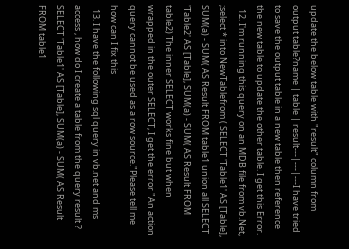update the below table with "result" column from output table?name | table | result---|---|---I have tried to save the output table in a new table then reference the new table to update the other table. I get this Error.
  12. I'm running this query on an MDB file from vb.Net, ;select * into NewTablefrom ( SELECT 'Table1' AS [Table], SUM(a) - SUM( AS Result FROM table1 union all SELECT 'Table2' AS [Table], SUM(a) - SUM( AS Result FROM table2) The inner SELECT works fine but when wrapped in the outer SELECT, I get the error "An action query cannot be used as a row source."Please tell me how can I fix this
  13. I have the following sql query in vb.net and ms access , how do I create a table from the query result ? SELECT 'Table1' AS [Table], SUM(a) - SUM( AS Result FROM table1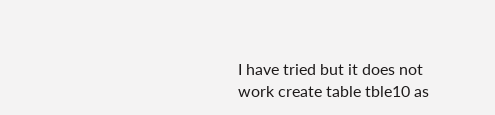I have tried but it does not work create table tble10 as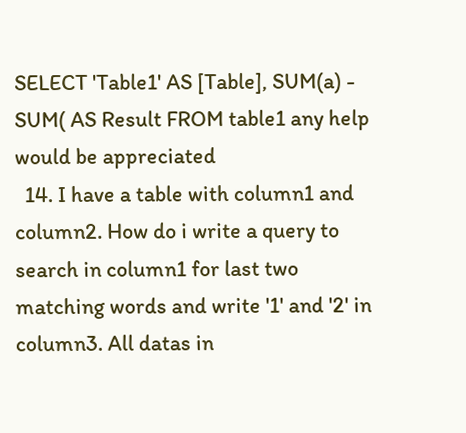SELECT 'Table1' AS [Table], SUM(a) - SUM( AS Result FROM table1 any help would be appreciated
  14. I have a table with column1 and column2. How do i write a query to search in column1 for last two matching words and write '1' and '2' in column3. All datas in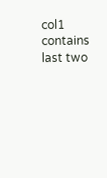col1 contains last two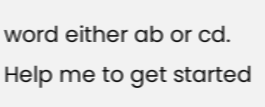word either ab or cd. Help me to get started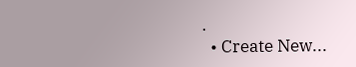.
  • Create New...